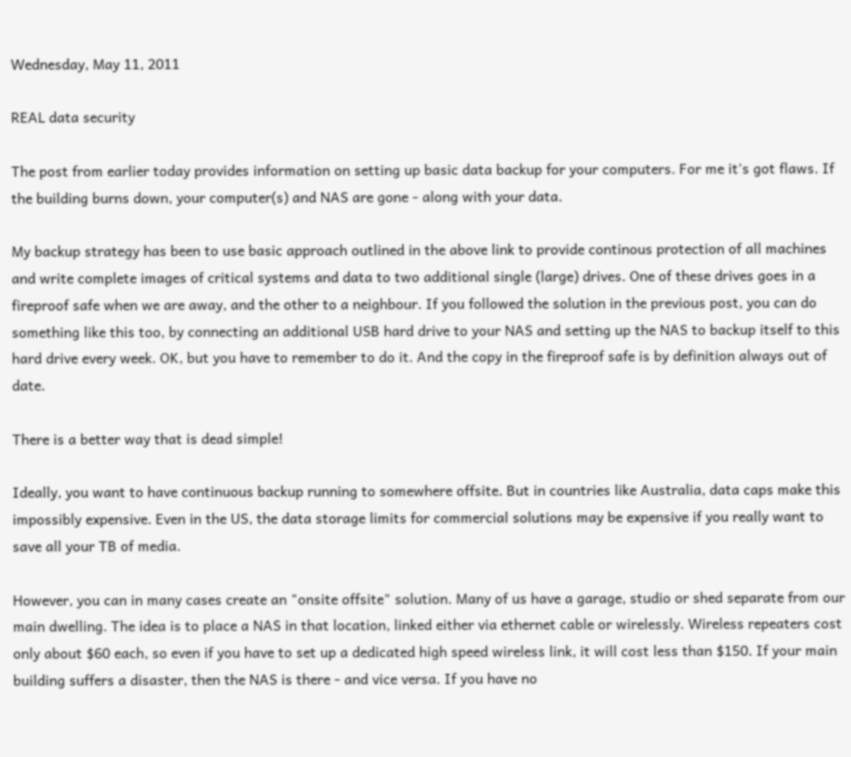Wednesday, May 11, 2011

REAL data security

The post from earlier today provides information on setting up basic data backup for your computers. For me it's got flaws. If the building burns down, your computer(s) and NAS are gone - along with your data.

My backup strategy has been to use basic approach outlined in the above link to provide continous protection of all machines and write complete images of critical systems and data to two additional single (large) drives. One of these drives goes in a fireproof safe when we are away, and the other to a neighbour. If you followed the solution in the previous post, you can do something like this too, by connecting an additional USB hard drive to your NAS and setting up the NAS to backup itself to this hard drive every week. OK, but you have to remember to do it. And the copy in the fireproof safe is by definition always out of date.

There is a better way that is dead simple!

Ideally, you want to have continuous backup running to somewhere offsite. But in countries like Australia, data caps make this impossibly expensive. Even in the US, the data storage limits for commercial solutions may be expensive if you really want to save all your TB of media.

However, you can in many cases create an "onsite offsite" solution. Many of us have a garage, studio or shed separate from our main dwelling. The idea is to place a NAS in that location, linked either via ethernet cable or wirelessly. Wireless repeaters cost only about $60 each, so even if you have to set up a dedicated high speed wireless link, it will cost less than $150. If your main building suffers a disaster, then the NAS is there - and vice versa. If you have no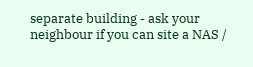separate building - ask your neighbour if you can site a NAS /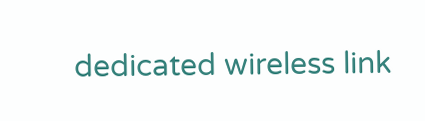dedicated wireless link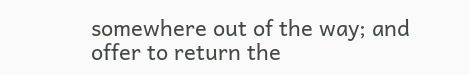somewhere out of the way; and offer to return the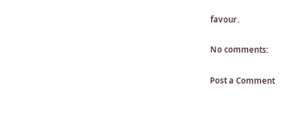favour.

No comments:

Post a Comment